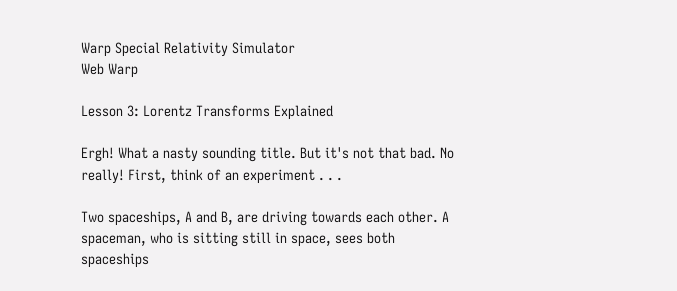Warp Special Relativity Simulator
Web Warp

Lesson 3: Lorentz Transforms Explained

Ergh! What a nasty sounding title. But it's not that bad. No really! First, think of an experiment . . .

Two spaceships, A and B, are driving towards each other. A spaceman, who is sitting still in space, sees both spaceships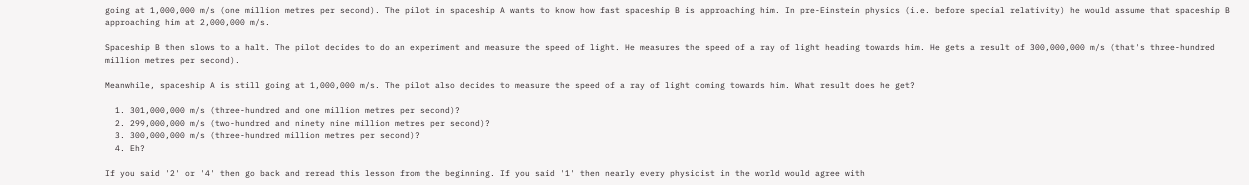going at 1,000,000 m/s (one million metres per second). The pilot in spaceship A wants to know how fast spaceship B is approaching him. In pre-Einstein physics (i.e. before special relativity) he would assume that spaceship B approaching him at 2,000,000 m/s.

Spaceship B then slows to a halt. The pilot decides to do an experiment and measure the speed of light. He measures the speed of a ray of light heading towards him. He gets a result of 300,000,000 m/s (that's three-hundred million metres per second).

Meanwhile, spaceship A is still going at 1,000,000 m/s. The pilot also decides to measure the speed of a ray of light coming towards him. What result does he get?

  1. 301,000,000 m/s (three-hundred and one million metres per second)?
  2. 299,000,000 m/s (two-hundred and ninety nine million metres per second)?
  3. 300,000,000 m/s (three-hundred million metres per second)?
  4. Eh?

If you said '2' or '4' then go back and reread this lesson from the beginning. If you said '1' then nearly every physicist in the world would agree with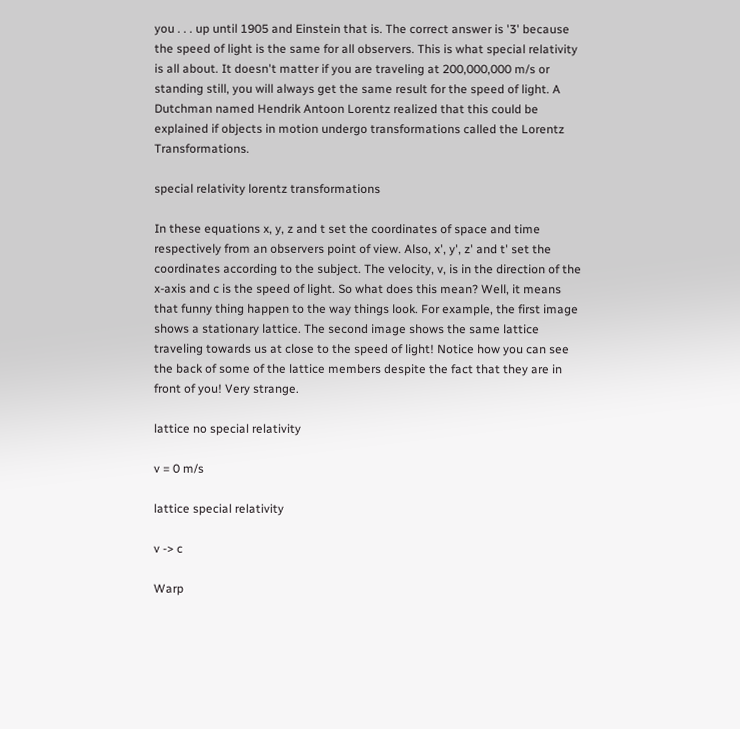you . . . up until 1905 and Einstein that is. The correct answer is '3' because the speed of light is the same for all observers. This is what special relativity is all about. It doesn't matter if you are traveling at 200,000,000 m/s or standing still, you will always get the same result for the speed of light. A Dutchman named Hendrik Antoon Lorentz realized that this could be explained if objects in motion undergo transformations called the Lorentz Transformations.

special relativity lorentz transformations

In these equations x, y, z and t set the coordinates of space and time respectively from an observers point of view. Also, x', y', z' and t' set the coordinates according to the subject. The velocity, v, is in the direction of the x-axis and c is the speed of light. So what does this mean? Well, it means that funny thing happen to the way things look. For example, the first image shows a stationary lattice. The second image shows the same lattice traveling towards us at close to the speed of light! Notice how you can see the back of some of the lattice members despite the fact that they are in front of you! Very strange.

lattice no special relativity

v = 0 m/s

lattice special relativity

v -> c

Warp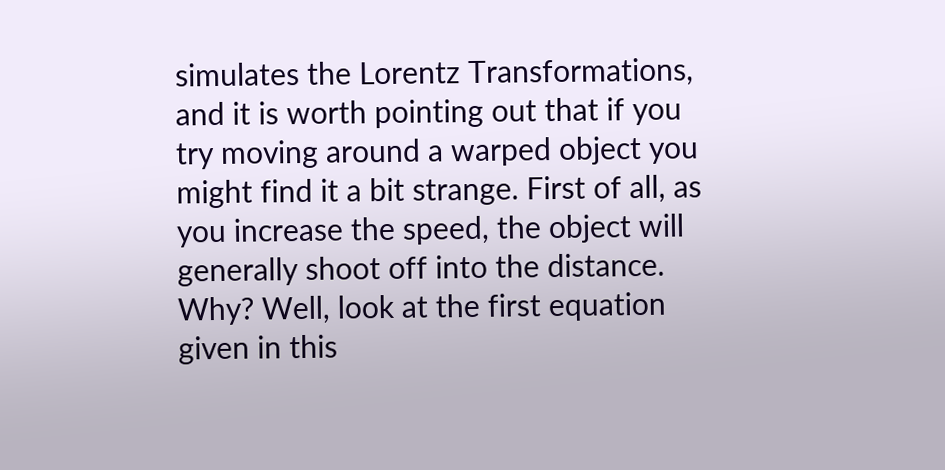simulates the Lorentz Transformations, and it is worth pointing out that if you try moving around a warped object you might find it a bit strange. First of all, as you increase the speed, the object will generally shoot off into the distance. Why? Well, look at the first equation given in this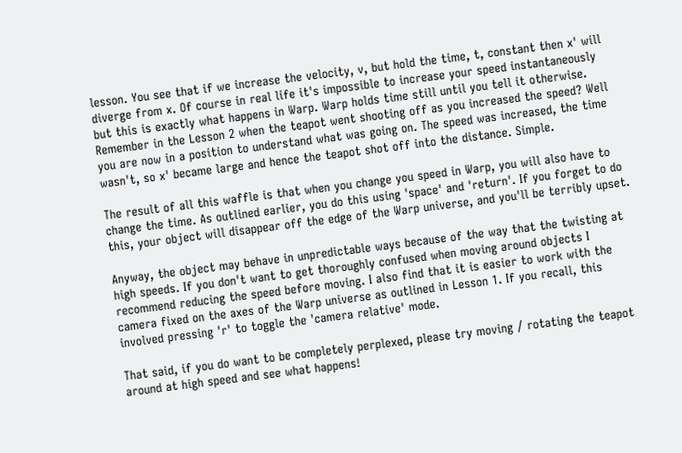lesson. You see that if we increase the velocity, v, but hold the time, t, constant then x' will diverge from x. Of course in real life it's impossible to increase your speed instantaneously but this is exactly what happens in Warp. Warp holds time still until you tell it otherwise. Remember in the Lesson 2 when the teapot went shooting off as you increased the speed? Well you are now in a position to understand what was going on. The speed was increased, the time wasn't, so x' became large and hence the teapot shot off into the distance. Simple.

The result of all this waffle is that when you change you speed in Warp, you will also have to change the time. As outlined earlier, you do this using 'space' and 'return'. If you forget to do this, your object will disappear off the edge of the Warp universe, and you'll be terribly upset.

Anyway, the object may behave in unpredictable ways because of the way that the twisting at high speeds. If you don't want to get thoroughly confused when moving around objects I recommend reducing the speed before moving. I also find that it is easier to work with the camera fixed on the axes of the Warp universe as outlined in Lesson 1. If you recall, this involved pressing 'r' to toggle the 'camera relative' mode.

That said, if you do want to be completely perplexed, please try moving / rotating the teapot around at high speed and see what happens!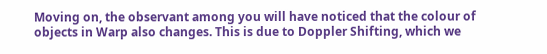Moving on, the observant among you will have noticed that the colour of objects in Warp also changes. This is due to Doppler Shifting, which we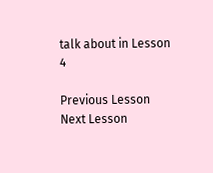talk about in Lesson 4

Previous Lesson
Next Lesson